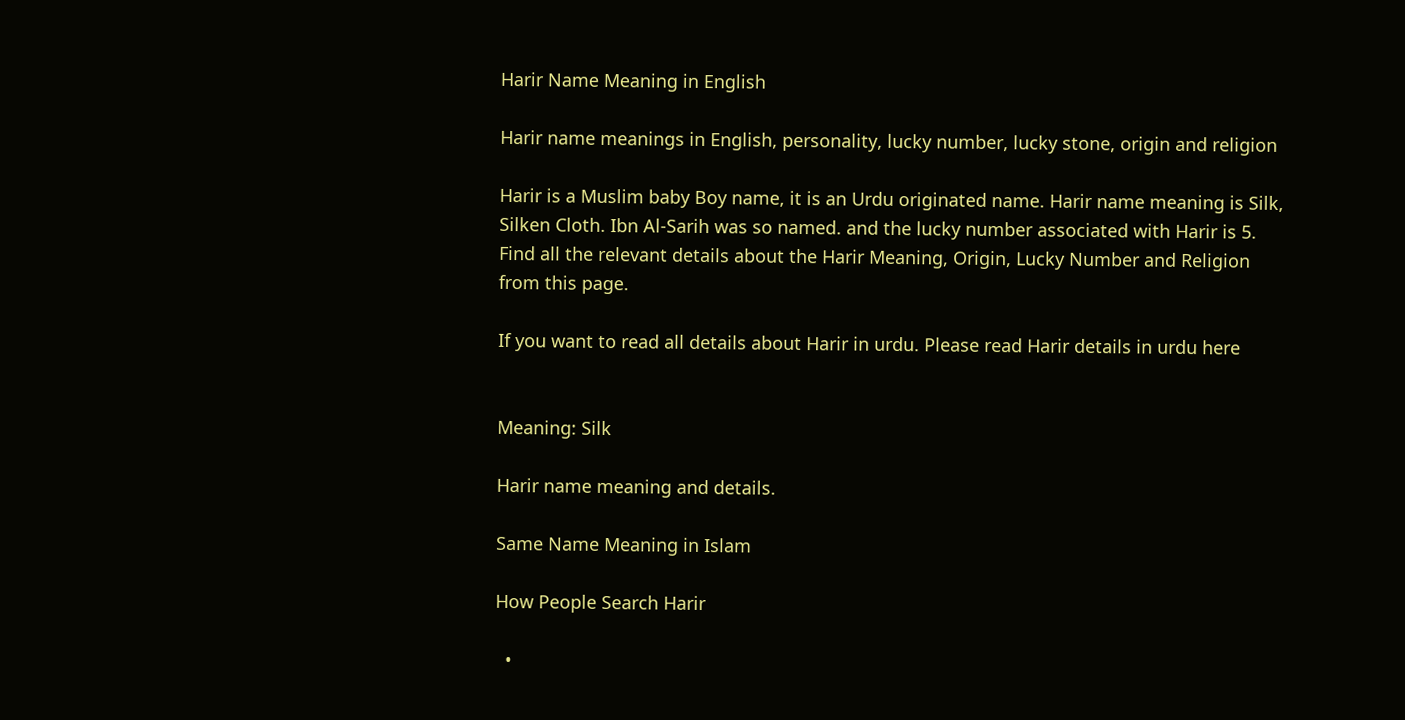Harir Name Meaning in English

Harir name meanings in English, personality, lucky number, lucky stone, origin and religion

Harir is a Muslim baby Boy name, it is an Urdu originated name. Harir name meaning is Silk, Silken Cloth. Ibn Al-Sarih was so named. and the lucky number associated with Harir is 5. Find all the relevant details about the Harir Meaning, Origin, Lucky Number and Religion from this page.

If you want to read all details about Harir in urdu. Please read Harir details in urdu here


Meaning: Silk

Harir name meaning and details.

Same Name Meaning in Islam

How People Search Harir

  •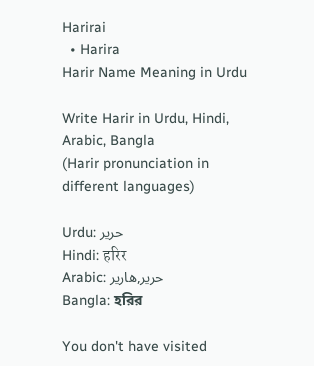Harirai
  • Harira
Harir Name Meaning in Urdu

Write Harir in Urdu, Hindi, Arabic, Bangla
(Harir pronunciation in different languages)

Urdu: حریر
Hindi: हरिर
Arabic: حریر,هارير
Bangla: হরির

You don't have visited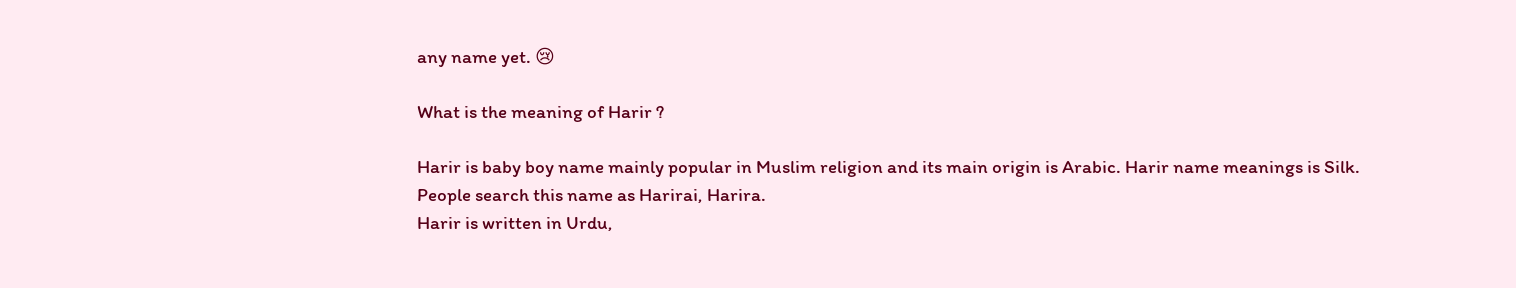any name yet. 😢

What is the meaning of Harir ?

Harir is baby boy name mainly popular in Muslim religion and its main origin is Arabic. Harir name meanings is Silk.
People search this name as Harirai, Harira.
Harir is written in Urdu,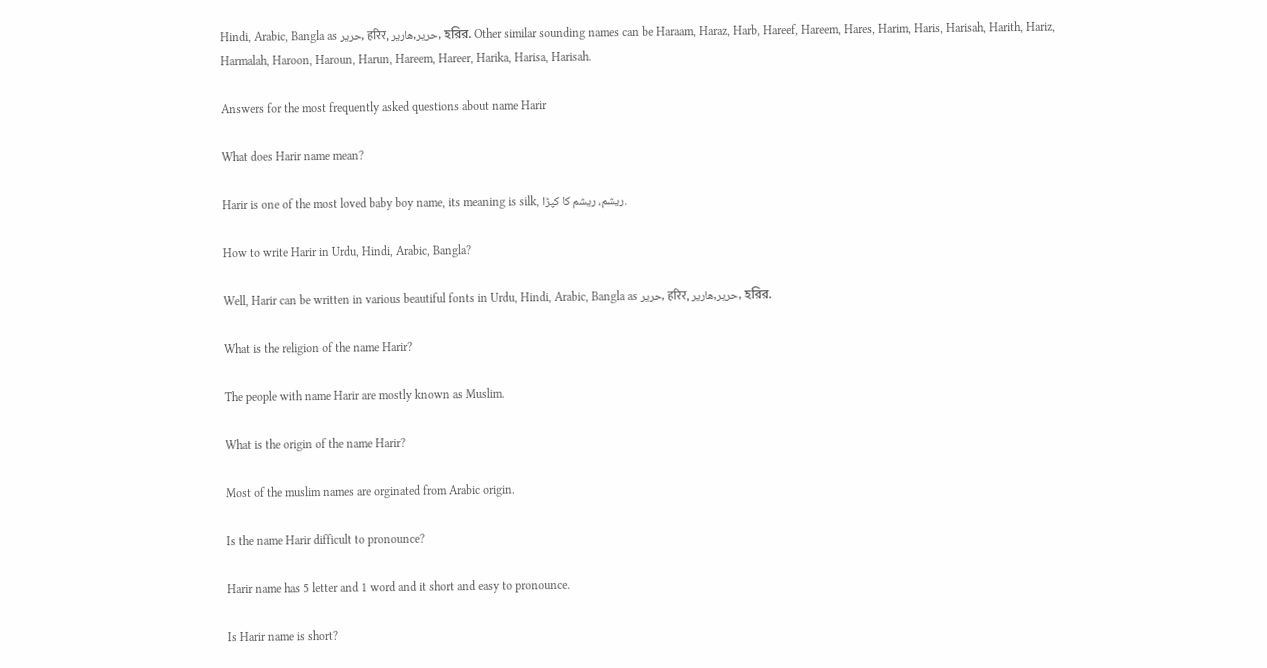Hindi, Arabic, Bangla as حریر, हरिर, حریر,هارير, হরির. Other similar sounding names can be Haraam, Haraz, Harb, Hareef, Hareem, Hares, Harim, Haris, Harisah, Harith, Hariz, Harmalah, Haroon, Haroun, Harun, Hareem, Hareer, Harika, Harisa, Harisah.

Answers for the most frequently asked questions about name Harir

What does Harir name mean?

Harir is one of the most loved baby boy name, its meaning is silk, ریشم، ریشم کا کپڑا.

How to write Harir in Urdu, Hindi, Arabic, Bangla?

Well, Harir can be written in various beautiful fonts in Urdu, Hindi, Arabic, Bangla as حریر, हरिर, حریر,هارير, হরির.

What is the religion of the name Harir?

The people with name Harir are mostly known as Muslim.

What is the origin of the name Harir?

Most of the muslim names are orginated from Arabic origin.

Is the name Harir difficult to pronounce?

Harir name has 5 letter and 1 word and it short and easy to pronounce.

Is Harir name is short?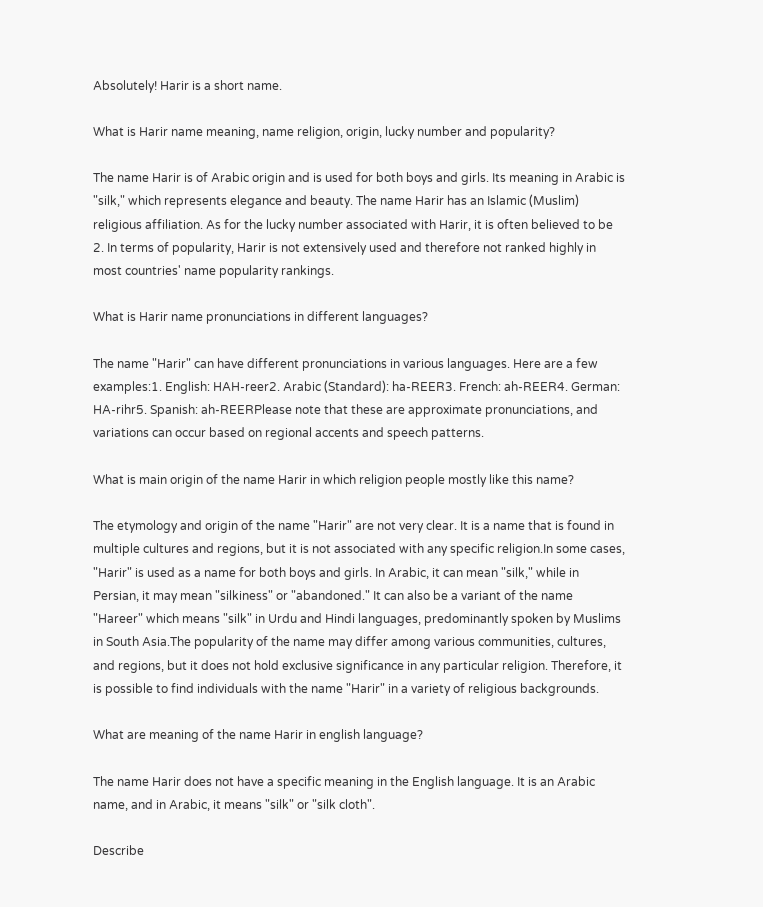Absolutely! Harir is a short name.

What is Harir name meaning, name religion, origin, lucky number and popularity?

The name Harir is of Arabic origin and is used for both boys and girls. Its meaning in Arabic is "silk," which represents elegance and beauty. The name Harir has an Islamic (Muslim) religious affiliation. As for the lucky number associated with Harir, it is often believed to be 2. In terms of popularity, Harir is not extensively used and therefore not ranked highly in most countries' name popularity rankings.

What is Harir name pronunciations in different languages?

The name "Harir" can have different pronunciations in various languages. Here are a few examples:1. English: HAH-reer2. Arabic (Standard): ha-REER3. French: ah-REER4. German: HA-rihr5. Spanish: ah-REERPlease note that these are approximate pronunciations, and variations can occur based on regional accents and speech patterns.

What is main origin of the name Harir in which religion people mostly like this name?

The etymology and origin of the name "Harir" are not very clear. It is a name that is found in multiple cultures and regions, but it is not associated with any specific religion.In some cases, "Harir" is used as a name for both boys and girls. In Arabic, it can mean "silk," while in Persian, it may mean "silkiness" or "abandoned." It can also be a variant of the name "Hareer" which means "silk" in Urdu and Hindi languages, predominantly spoken by Muslims in South Asia.The popularity of the name may differ among various communities, cultures, and regions, but it does not hold exclusive significance in any particular religion. Therefore, it is possible to find individuals with the name "Harir" in a variety of religious backgrounds.

What are meaning of the name Harir in english language?

The name Harir does not have a specific meaning in the English language. It is an Arabic name, and in Arabic, it means "silk" or "silk cloth".

Describe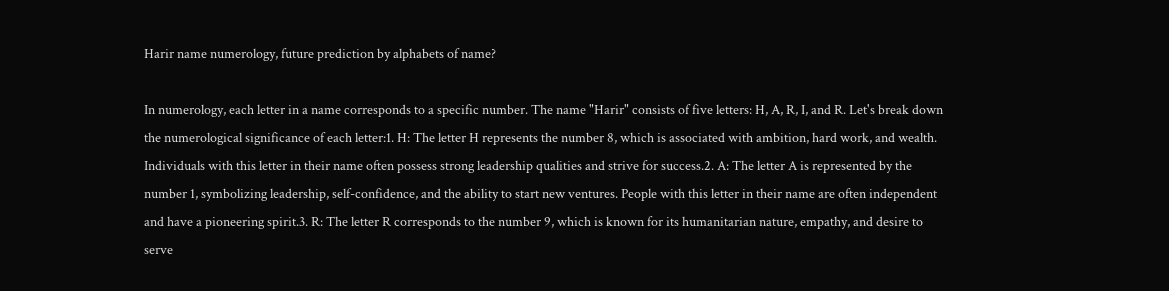Harir name numerology, future prediction by alphabets of name?

In numerology, each letter in a name corresponds to a specific number. The name "Harir" consists of five letters: H, A, R, I, and R. Let's break down the numerological significance of each letter:1. H: The letter H represents the number 8, which is associated with ambition, hard work, and wealth. Individuals with this letter in their name often possess strong leadership qualities and strive for success.2. A: The letter A is represented by the number 1, symbolizing leadership, self-confidence, and the ability to start new ventures. People with this letter in their name are often independent and have a pioneering spirit.3. R: The letter R corresponds to the number 9, which is known for its humanitarian nature, empathy, and desire to serve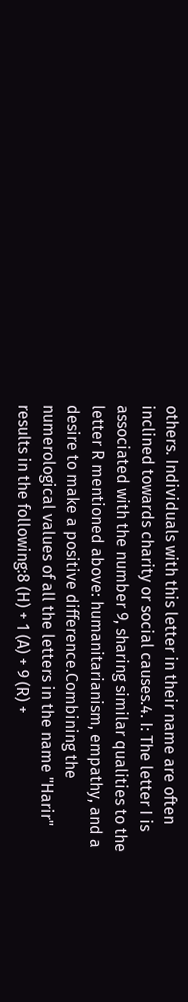others. Individuals with this letter in their name are often inclined towards charity or social causes.4. I: The letter I is associated with the number 9, sharing similar qualities to the letter R mentioned above: humanitarianism, empathy, and a desire to make a positive difference.Combining the numerological values of all the letters in the name "Harir" results in the following:8 (H) + 1 (A) + 9 (R) +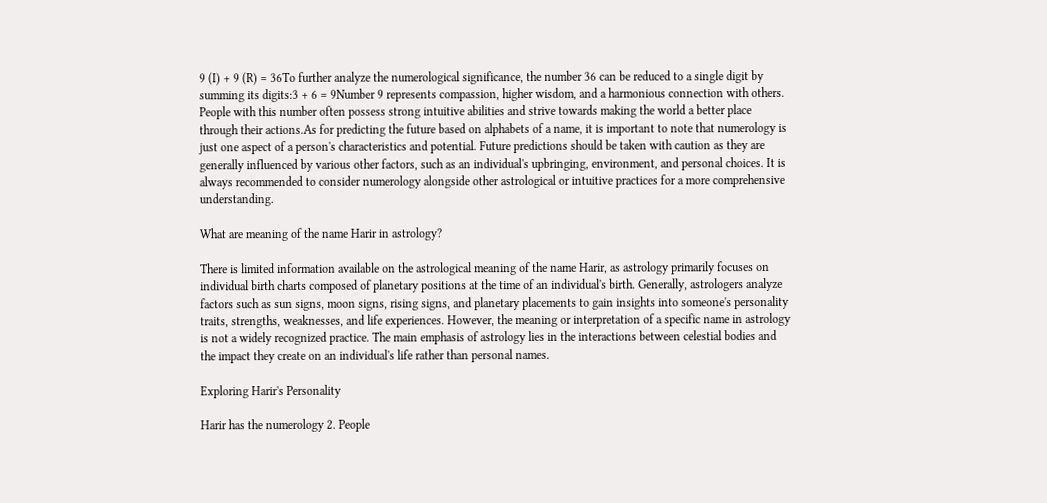9 (I) + 9 (R) = 36To further analyze the numerological significance, the number 36 can be reduced to a single digit by summing its digits:3 + 6 = 9Number 9 represents compassion, higher wisdom, and a harmonious connection with others. People with this number often possess strong intuitive abilities and strive towards making the world a better place through their actions.As for predicting the future based on alphabets of a name, it is important to note that numerology is just one aspect of a person's characteristics and potential. Future predictions should be taken with caution as they are generally influenced by various other factors, such as an individual's upbringing, environment, and personal choices. It is always recommended to consider numerology alongside other astrological or intuitive practices for a more comprehensive understanding.

What are meaning of the name Harir in astrology?

There is limited information available on the astrological meaning of the name Harir, as astrology primarily focuses on individual birth charts composed of planetary positions at the time of an individual's birth. Generally, astrologers analyze factors such as sun signs, moon signs, rising signs, and planetary placements to gain insights into someone's personality traits, strengths, weaknesses, and life experiences. However, the meaning or interpretation of a specific name in astrology is not a widely recognized practice. The main emphasis of astrology lies in the interactions between celestial bodies and the impact they create on an individual's life rather than personal names.

Exploring Harir's Personality

Harir has the numerology 2. People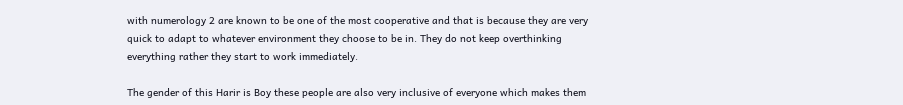with numerology 2 are known to be one of the most cooperative and that is because they are very quick to adapt to whatever environment they choose to be in. They do not keep overthinking everything rather they start to work immediately.

The gender of this Harir is Boy these people are also very inclusive of everyone which makes them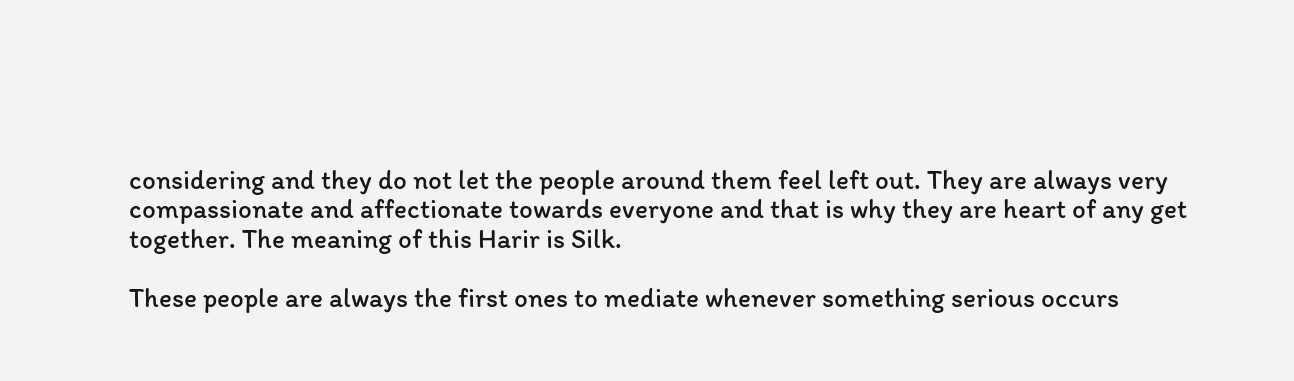considering and they do not let the people around them feel left out. They are always very compassionate and affectionate towards everyone and that is why they are heart of any get together. The meaning of this Harir is Silk.

These people are always the first ones to mediate whenever something serious occurs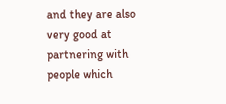and they are also very good at partnering with people which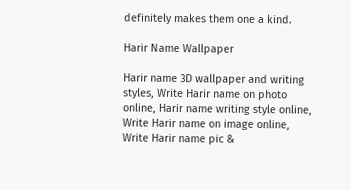definitely makes them one a kind.

Harir Name Wallpaper

Harir name 3D wallpaper and writing styles, Write Harir name on photo online, Harir name writing style online, Write Harir name on image online, Write Harir name pic &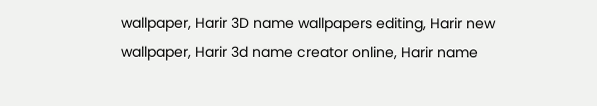wallpaper, Harir 3D name wallpapers editing, Harir new wallpaper, Harir 3d name creator online, Harir name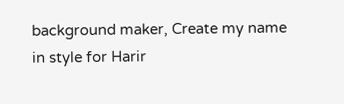background maker, Create my name in style for Harir